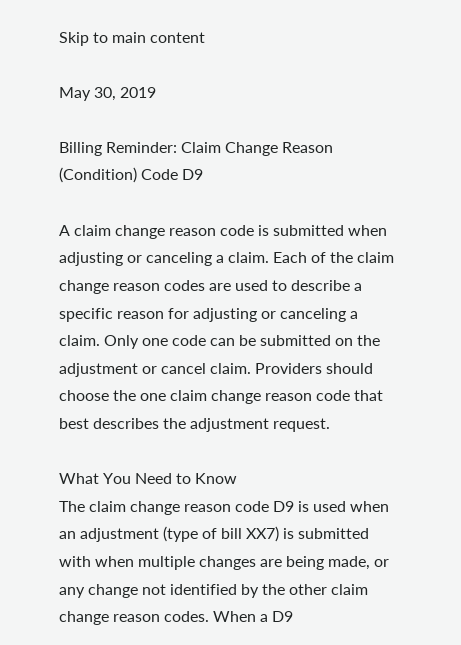Skip to main content

May 30, 2019

Billing Reminder: Claim Change Reason (Condition) Code D9

A claim change reason code is submitted when adjusting or canceling a claim. Each of the claim change reason codes are used to describe a specific reason for adjusting or canceling a claim. Only one code can be submitted on the adjustment or cancel claim. Providers should choose the one claim change reason code that best describes the adjustment request.

What You Need to Know
The claim change reason code D9 is used when an adjustment (type of bill XX7) is submitted with when multiple changes are being made, or any change not identified by the other claim change reason codes. When a D9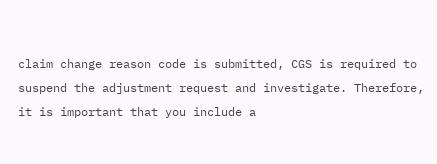claim change reason code is submitted, CGS is required to suspend the adjustment request and investigate. Therefore, it is important that you include a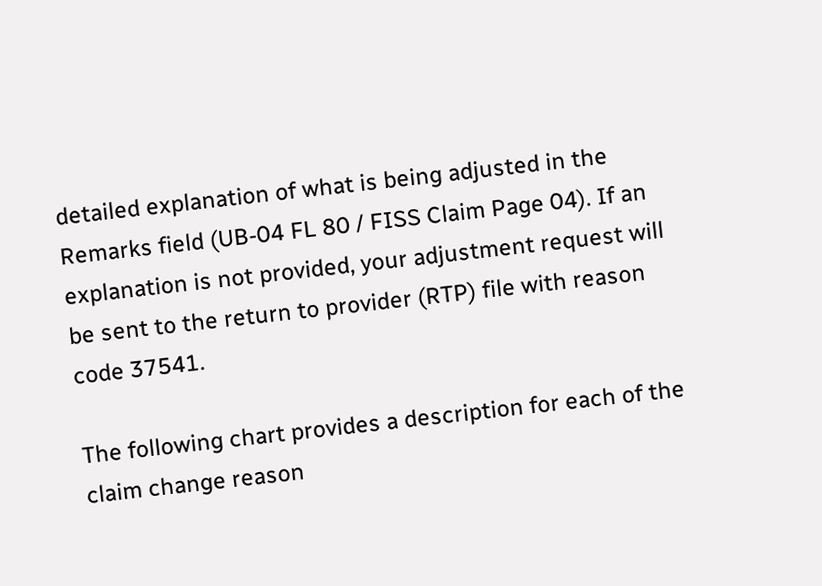detailed explanation of what is being adjusted in the Remarks field (UB-04 FL 80 / FISS Claim Page 04). If an explanation is not provided, your adjustment request will be sent to the return to provider (RTP) file with reason code 37541.

The following chart provides a description for each of the claim change reason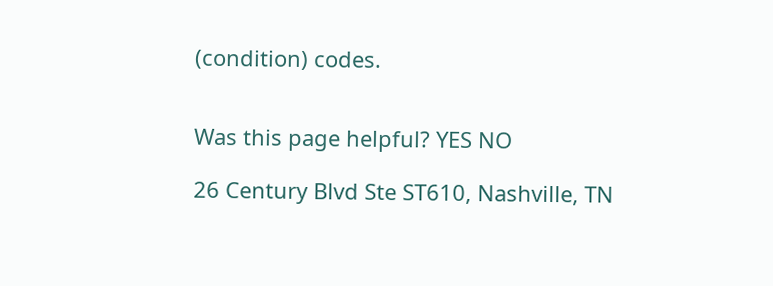(condition) codes.


Was this page helpful? YES NO

26 Century Blvd Ste ST610, Nashville, TN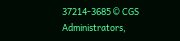37214-3685 © CGS Administrators,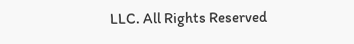LLC. All Rights Reserved